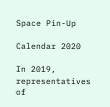Space Pin-Up

Calendar 2020

In 2019, representatives of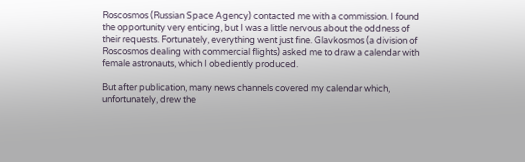Roscosmos (Russian Space Agency) contacted me with a commission. I found the opportunity very enticing, but I was a little nervous about the oddness of their requests. Fortunately, everything went just fine. Glavkosmos (a division of Roscosmos dealing with commercial flights) asked me to draw a calendar with female astronauts, which I obediently produced.

But after publication, many news channels covered my calendar which, unfortunately, drew the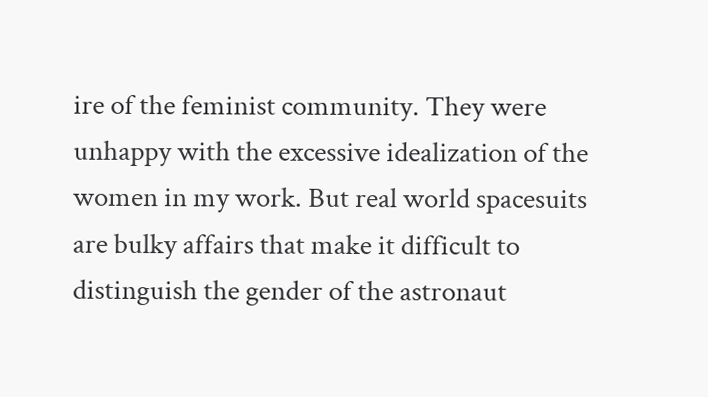ire of the feminist community. They were unhappy with the excessive idealization of the women in my work. But real world spacesuits are bulky affairs that make it difficult to distinguish the gender of the astronaut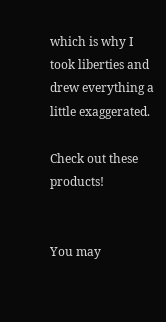which is why I took liberties and drew everything a little exaggerated.

Check out these products!


You may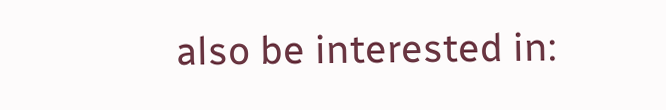also be interested in: